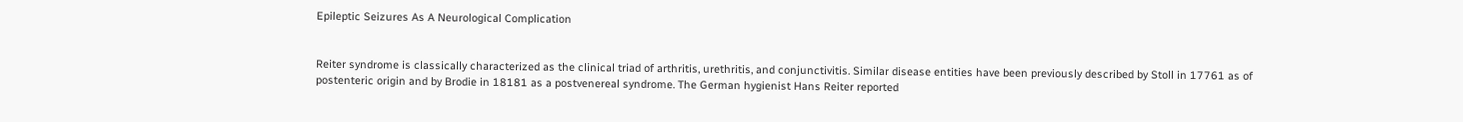Epileptic Seizures As A Neurological Complication


Reiter syndrome is classically characterized as the clinical triad of arthritis, urethritis, and conjunctivitis. Similar disease entities have been previously described by Stoll in 17761 as of postenteric origin and by Brodie in 18181 as a postvenereal syndrome. The German hygienist Hans Reiter reported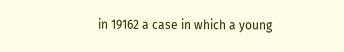in 19162 a case in which a young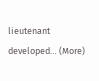lieutenant developed… (More)